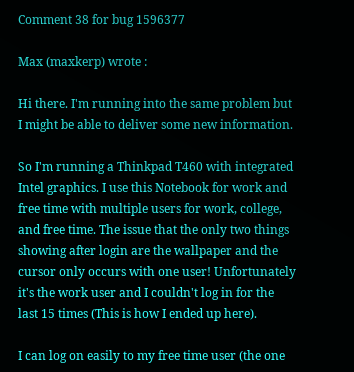Comment 38 for bug 1596377

Max (maxkerp) wrote :

Hi there. I'm running into the same problem but I might be able to deliver some new information.

So I'm running a Thinkpad T460 with integrated Intel graphics. I use this Notebook for work and free time with multiple users for work, college, and free time. The issue that the only two things showing after login are the wallpaper and the cursor only occurs with one user! Unfortunately it's the work user and I couldn't log in for the last 15 times (This is how I ended up here).

I can log on easily to my free time user (the one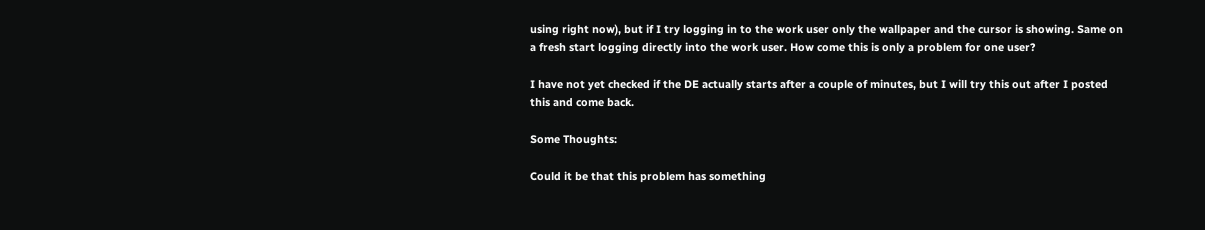using right now), but if I try logging in to the work user only the wallpaper and the cursor is showing. Same on a fresh start logging directly into the work user. How come this is only a problem for one user?

I have not yet checked if the DE actually starts after a couple of minutes, but I will try this out after I posted this and come back.

Some Thoughts:

Could it be that this problem has something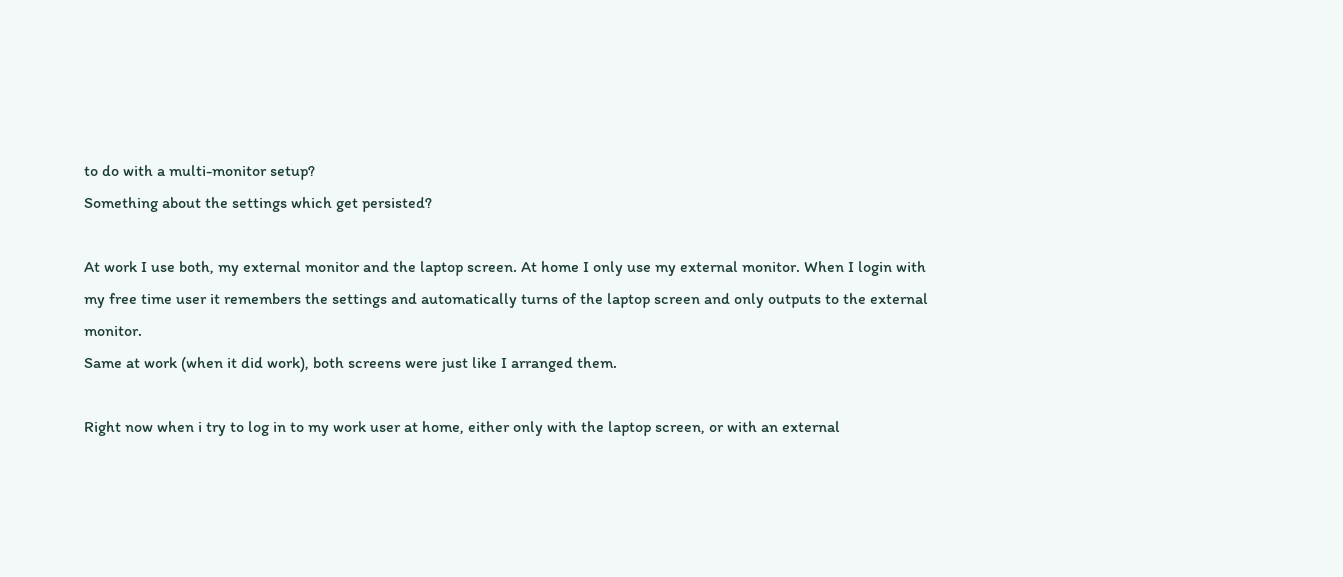to do with a multi-monitor setup?
Something about the settings which get persisted?

At work I use both, my external monitor and the laptop screen. At home I only use my external monitor. When I login with my free time user it remembers the settings and automatically turns of the laptop screen and only outputs to the external monitor.
Same at work (when it did work), both screens were just like I arranged them.

Right now when i try to log in to my work user at home, either only with the laptop screen, or with an external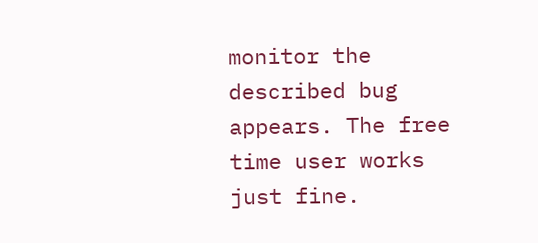monitor the described bug appears. The free time user works just fine.